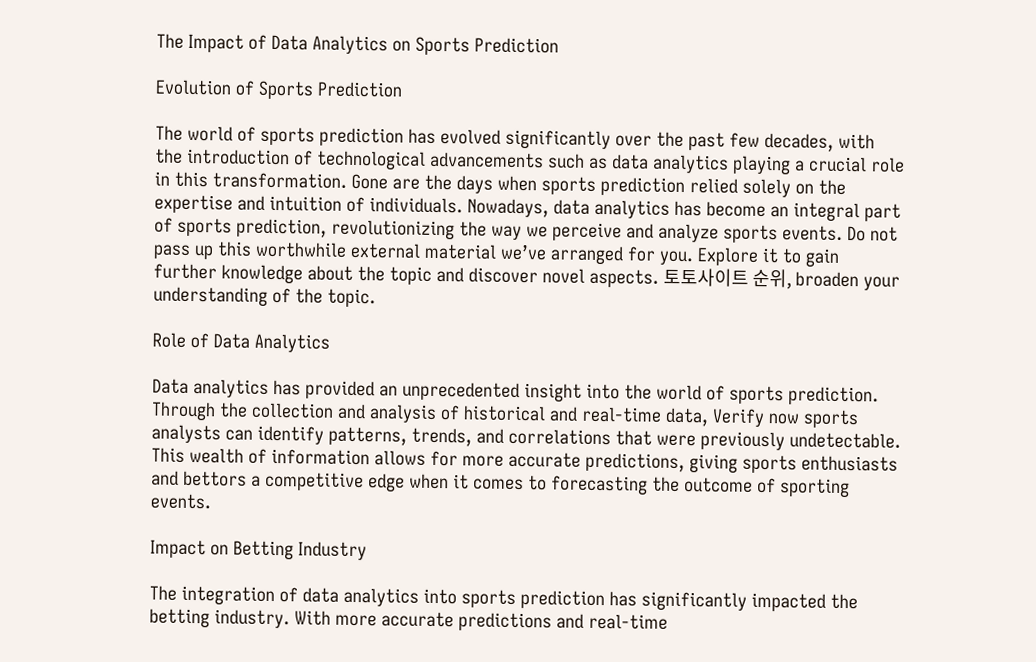The Impact of Data Analytics on Sports Prediction

Evolution of Sports Prediction

The world of sports prediction has evolved significantly over the past few decades, with the introduction of technological advancements such as data analytics playing a crucial role in this transformation. Gone are the days when sports prediction relied solely on the expertise and intuition of individuals. Nowadays, data analytics has become an integral part of sports prediction, revolutionizing the way we perceive and analyze sports events. Do not pass up this worthwhile external material we’ve arranged for you. Explore it to gain further knowledge about the topic and discover novel aspects. 토토사이트 순위, broaden your understanding of the topic.

Role of Data Analytics

Data analytics has provided an unprecedented insight into the world of sports prediction. Through the collection and analysis of historical and real-time data, Verify now sports analysts can identify patterns, trends, and correlations that were previously undetectable. This wealth of information allows for more accurate predictions, giving sports enthusiasts and bettors a competitive edge when it comes to forecasting the outcome of sporting events.

Impact on Betting Industry

The integration of data analytics into sports prediction has significantly impacted the betting industry. With more accurate predictions and real-time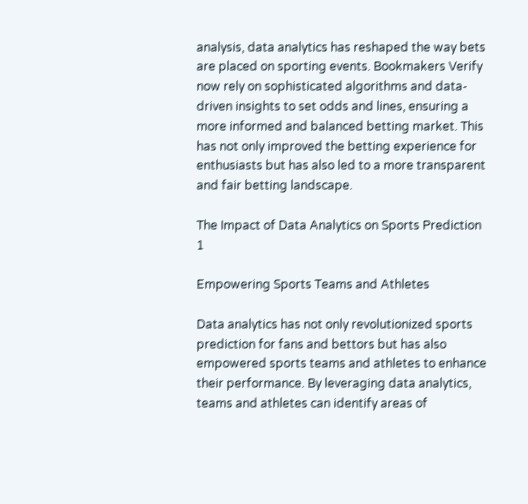analysis, data analytics has reshaped the way bets are placed on sporting events. Bookmakers Verify now rely on sophisticated algorithms and data-driven insights to set odds and lines, ensuring a more informed and balanced betting market. This has not only improved the betting experience for enthusiasts but has also led to a more transparent and fair betting landscape.

The Impact of Data Analytics on Sports Prediction 1

Empowering Sports Teams and Athletes

Data analytics has not only revolutionized sports prediction for fans and bettors but has also empowered sports teams and athletes to enhance their performance. By leveraging data analytics, teams and athletes can identify areas of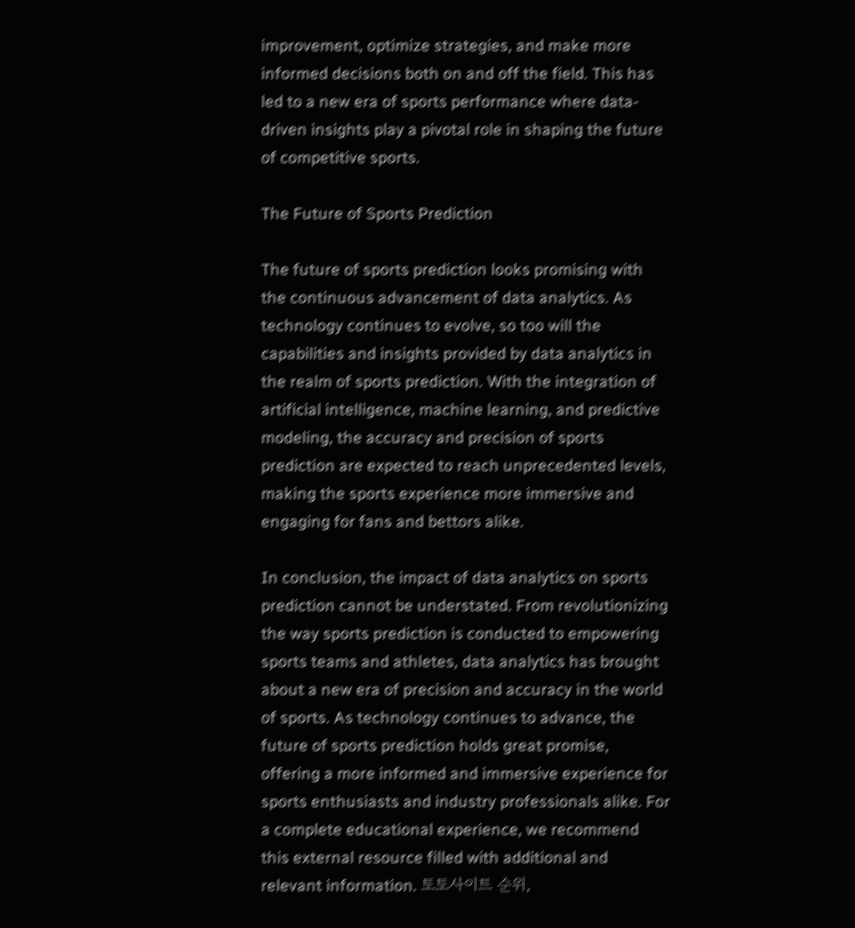improvement, optimize strategies, and make more informed decisions both on and off the field. This has led to a new era of sports performance where data-driven insights play a pivotal role in shaping the future of competitive sports.

The Future of Sports Prediction

The future of sports prediction looks promising with the continuous advancement of data analytics. As technology continues to evolve, so too will the capabilities and insights provided by data analytics in the realm of sports prediction. With the integration of artificial intelligence, machine learning, and predictive modeling, the accuracy and precision of sports prediction are expected to reach unprecedented levels, making the sports experience more immersive and engaging for fans and bettors alike.

In conclusion, the impact of data analytics on sports prediction cannot be understated. From revolutionizing the way sports prediction is conducted to empowering sports teams and athletes, data analytics has brought about a new era of precision and accuracy in the world of sports. As technology continues to advance, the future of sports prediction holds great promise, offering a more informed and immersive experience for sports enthusiasts and industry professionals alike. For a complete educational experience, we recommend this external resource filled with additional and relevant information. 토토사이트 순위,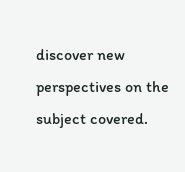discover new perspectives on the subject covered.